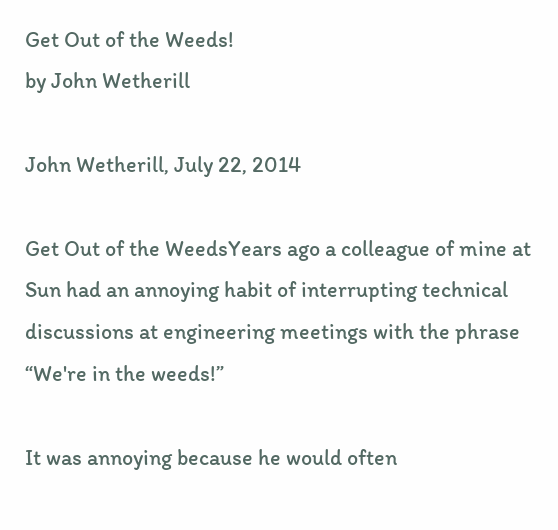Get Out of the Weeds!
by John Wetherill

John Wetherill, July 22, 2014

Get Out of the WeedsYears ago a colleague of mine at Sun had an annoying habit of interrupting technical discussions at engineering meetings with the phrase “We're in the weeds!”

It was annoying because he would often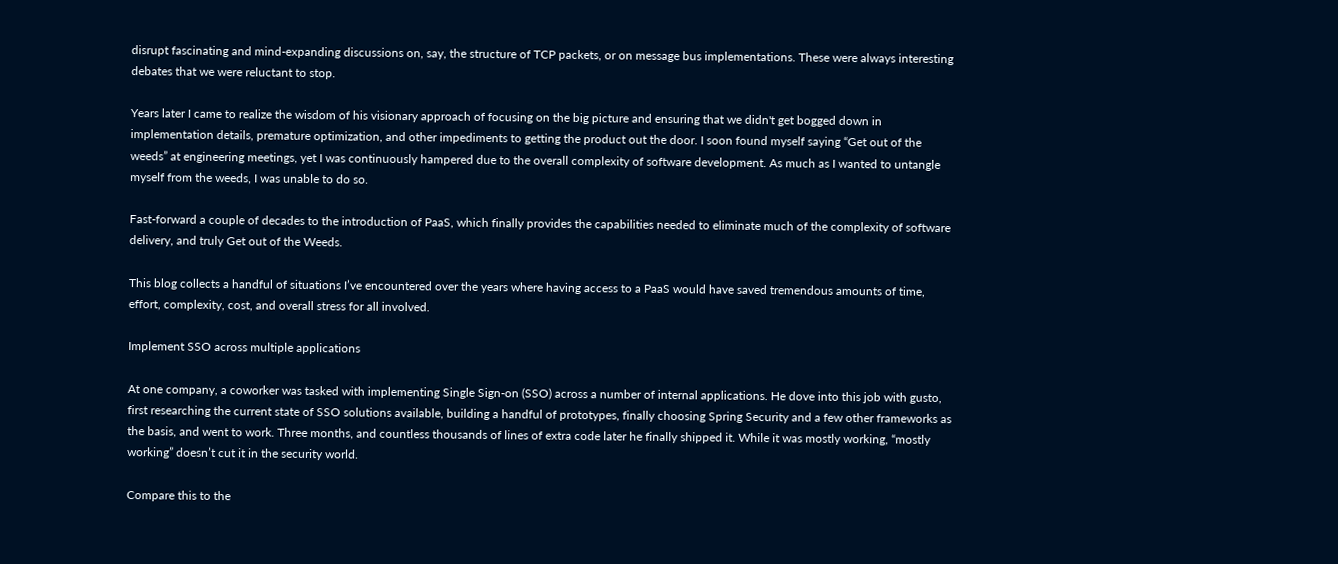disrupt fascinating and mind-expanding discussions on, say, the structure of TCP packets, or on message bus implementations. These were always interesting debates that we were reluctant to stop.

Years later I came to realize the wisdom of his visionary approach of focusing on the big picture and ensuring that we didn't get bogged down in implementation details, premature optimization, and other impediments to getting the product out the door. I soon found myself saying “Get out of the weeds” at engineering meetings, yet I was continuously hampered due to the overall complexity of software development. As much as I wanted to untangle myself from the weeds, I was unable to do so.

Fast-forward a couple of decades to the introduction of PaaS, which finally provides the capabilities needed to eliminate much of the complexity of software delivery, and truly Get out of the Weeds.

This blog collects a handful of situations I’ve encountered over the years where having access to a PaaS would have saved tremendous amounts of time, effort, complexity, cost, and overall stress for all involved.

Implement SSO across multiple applications

At one company, a coworker was tasked with implementing Single Sign-on (SSO) across a number of internal applications. He dove into this job with gusto, first researching the current state of SSO solutions available, building a handful of prototypes, finally choosing Spring Security and a few other frameworks as the basis, and went to work. Three months, and countless thousands of lines of extra code later he finally shipped it. While it was mostly working, “mostly working” doesn’t cut it in the security world.

Compare this to the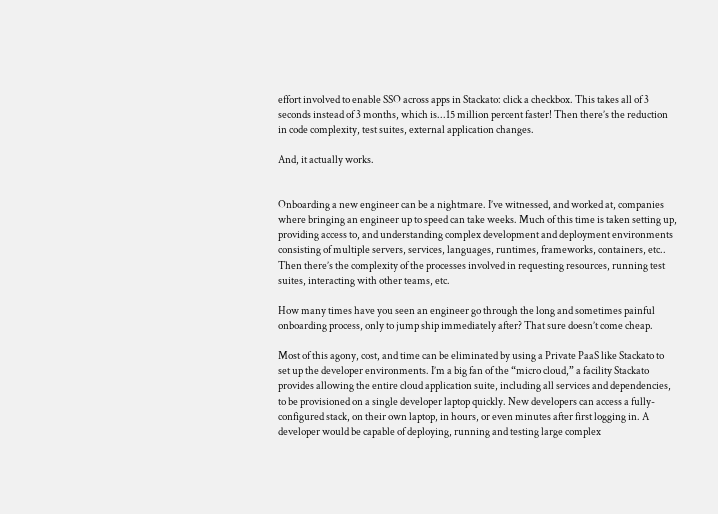effort involved to enable SSO across apps in Stackato: click a checkbox. This takes all of 3 seconds instead of 3 months, which is...15 million percent faster! Then there’s the reduction in code complexity, test suites, external application changes.

And, it actually works.


Onboarding a new engineer can be a nightmare. I’ve witnessed, and worked at, companies where bringing an engineer up to speed can take weeks. Much of this time is taken setting up, providing access to, and understanding complex development and deployment environments consisting of multiple servers, services, languages, runtimes, frameworks, containers, etc.. Then there’s the complexity of the processes involved in requesting resources, running test suites, interacting with other teams, etc.

How many times have you seen an engineer go through the long and sometimes painful onboarding process, only to jump ship immediately after? That sure doesn’t come cheap.

Most of this agony, cost, and time can be eliminated by using a Private PaaS like Stackato to set up the developer environments. I’m a big fan of the “micro cloud,” a facility Stackato provides allowing the entire cloud application suite, including all services and dependencies, to be provisioned on a single developer laptop quickly. New developers can access a fully-configured stack, on their own laptop, in hours, or even minutes after first logging in. A developer would be capable of deploying, running and testing large complex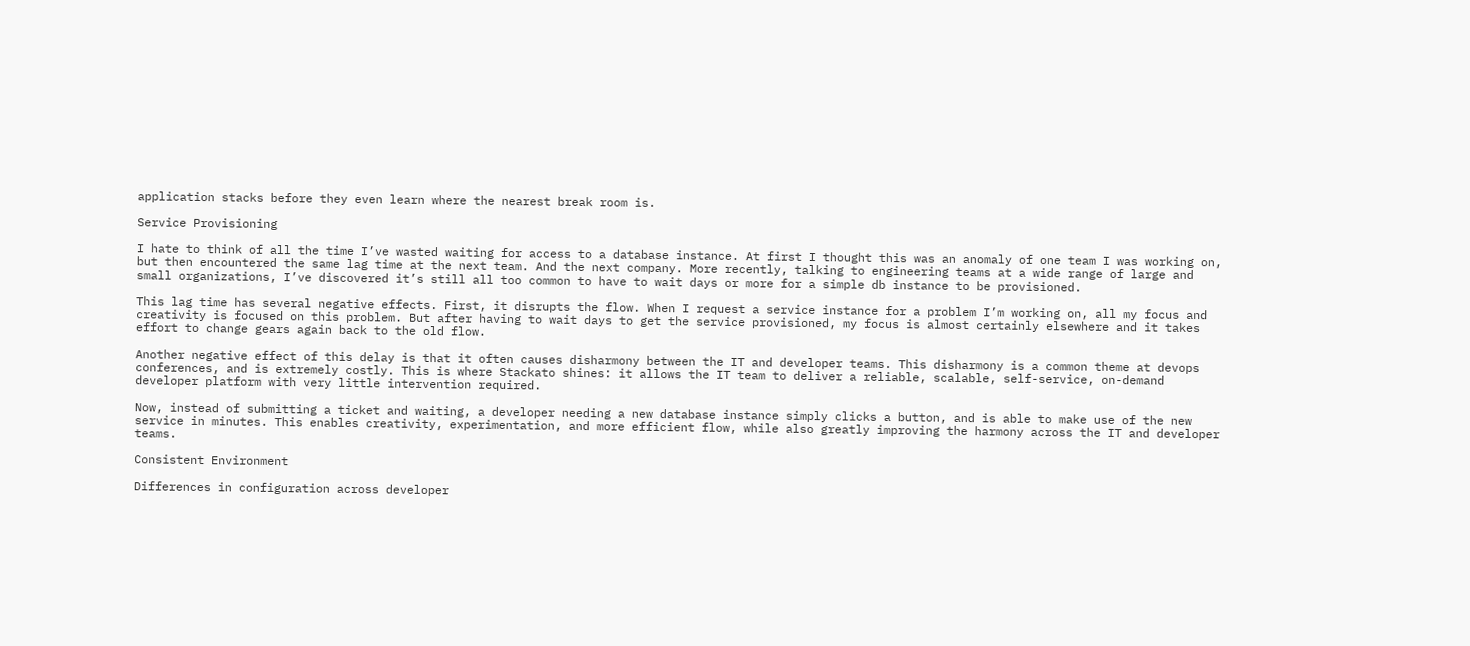application stacks before they even learn where the nearest break room is.

Service Provisioning

I hate to think of all the time I’ve wasted waiting for access to a database instance. At first I thought this was an anomaly of one team I was working on, but then encountered the same lag time at the next team. And the next company. More recently, talking to engineering teams at a wide range of large and small organizations, I’ve discovered it’s still all too common to have to wait days or more for a simple db instance to be provisioned.

This lag time has several negative effects. First, it disrupts the flow. When I request a service instance for a problem I’m working on, all my focus and creativity is focused on this problem. But after having to wait days to get the service provisioned, my focus is almost certainly elsewhere and it takes effort to change gears again back to the old flow.

Another negative effect of this delay is that it often causes disharmony between the IT and developer teams. This disharmony is a common theme at devops conferences, and is extremely costly. This is where Stackato shines: it allows the IT team to deliver a reliable, scalable, self-service, on-demand developer platform with very little intervention required.

Now, instead of submitting a ticket and waiting, a developer needing a new database instance simply clicks a button, and is able to make use of the new service in minutes. This enables creativity, experimentation, and more efficient flow, while also greatly improving the harmony across the IT and developer teams.

Consistent Environment

Differences in configuration across developer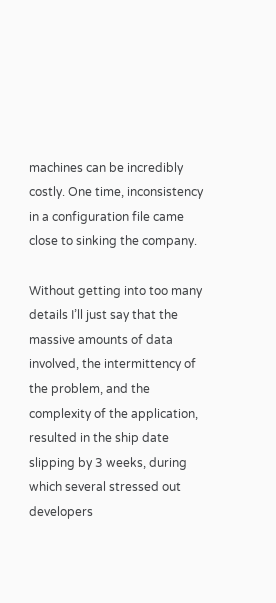machines can be incredibly costly. One time, inconsistency in a configuration file came close to sinking the company.

Without getting into too many details I’ll just say that the massive amounts of data involved, the intermittency of the problem, and the complexity of the application, resulted in the ship date slipping by 3 weeks, during which several stressed out developers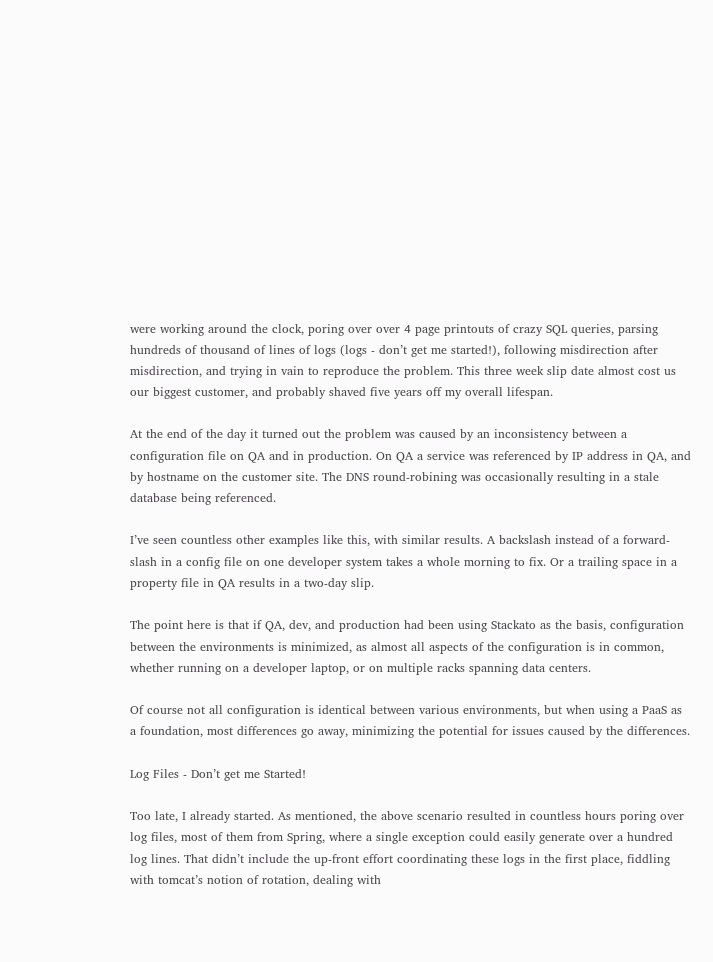were working around the clock, poring over over 4 page printouts of crazy SQL queries, parsing hundreds of thousand of lines of logs (logs - don’t get me started!), following misdirection after misdirection, and trying in vain to reproduce the problem. This three week slip date almost cost us our biggest customer, and probably shaved five years off my overall lifespan.

At the end of the day it turned out the problem was caused by an inconsistency between a configuration file on QA and in production. On QA a service was referenced by IP address in QA, and by hostname on the customer site. The DNS round-robining was occasionally resulting in a stale database being referenced.

I’ve seen countless other examples like this, with similar results. A backslash instead of a forward-slash in a config file on one developer system takes a whole morning to fix. Or a trailing space in a property file in QA results in a two-day slip.

The point here is that if QA, dev, and production had been using Stackato as the basis, configuration between the environments is minimized, as almost all aspects of the configuration is in common, whether running on a developer laptop, or on multiple racks spanning data centers.

Of course not all configuration is identical between various environments, but when using a PaaS as a foundation, most differences go away, minimizing the potential for issues caused by the differences.

Log Files - Don’t get me Started!

Too late, I already started. As mentioned, the above scenario resulted in countless hours poring over log files, most of them from Spring, where a single exception could easily generate over a hundred log lines. That didn’t include the up-front effort coordinating these logs in the first place, fiddling with tomcat’s notion of rotation, dealing with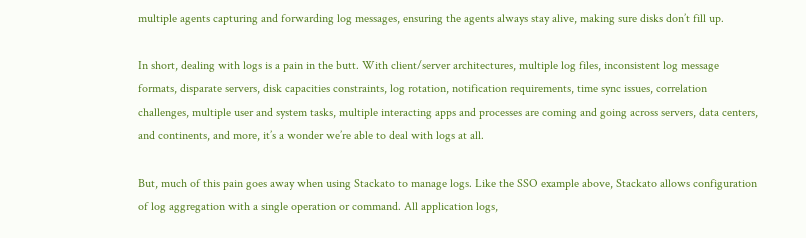multiple agents capturing and forwarding log messages, ensuring the agents always stay alive, making sure disks don’t fill up.

In short, dealing with logs is a pain in the butt. With client/server architectures, multiple log files, inconsistent log message formats, disparate servers, disk capacities constraints, log rotation, notification requirements, time sync issues, correlation challenges, multiple user and system tasks, multiple interacting apps and processes are coming and going across servers, data centers, and continents, and more, it’s a wonder we’re able to deal with logs at all.

But, much of this pain goes away when using Stackato to manage logs. Like the SSO example above, Stackato allows configuration of log aggregation with a single operation or command. All application logs,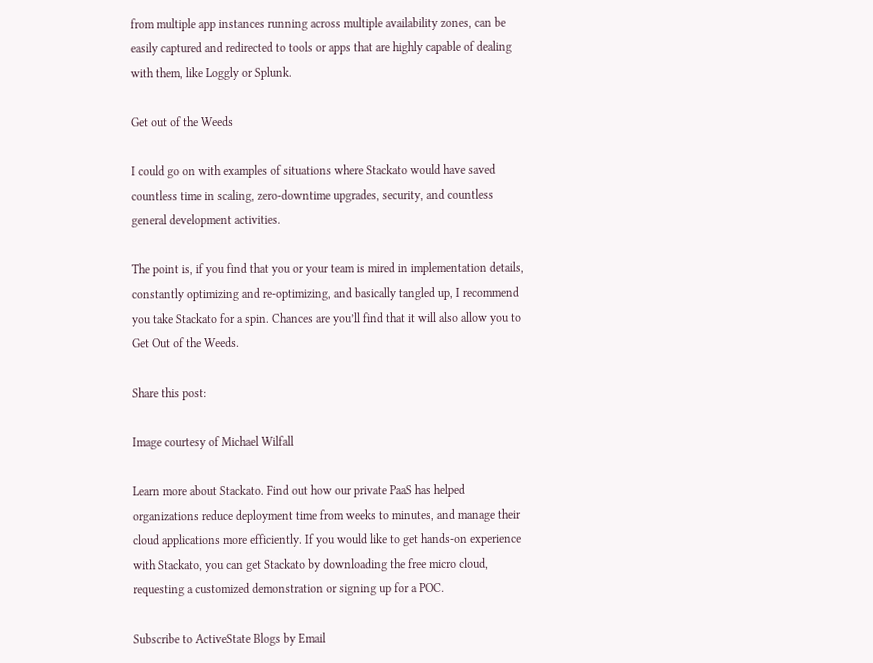from multiple app instances running across multiple availability zones, can be easily captured and redirected to tools or apps that are highly capable of dealing with them, like Loggly or Splunk.

Get out of the Weeds

I could go on with examples of situations where Stackato would have saved countless time in scaling, zero-downtime upgrades, security, and countless general development activities.

The point is, if you find that you or your team is mired in implementation details, constantly optimizing and re-optimizing, and basically tangled up, I recommend you take Stackato for a spin. Chances are you’ll find that it will also allow you to Get Out of the Weeds.

Share this post:

Image courtesy of Michael Wilfall

Learn more about Stackato. Find out how our private PaaS has helped organizations reduce deployment time from weeks to minutes, and manage their cloud applications more efficiently. If you would like to get hands-on experience with Stackato, you can get Stackato by downloading the free micro cloud, requesting a customized demonstration or signing up for a POC.

Subscribe to ActiveState Blogs by Email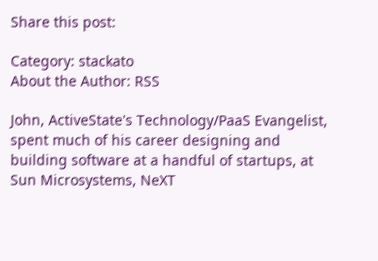Share this post:

Category: stackato
About the Author: RSS

John, ActiveState's Technology/PaaS Evangelist, spent much of his career designing and building software at a handful of startups, at Sun Microsystems, NeXT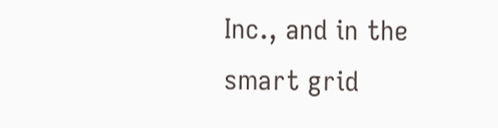Inc., and in the smart grid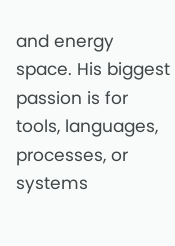and energy space. His biggest passion is for tools, languages, processes, or systems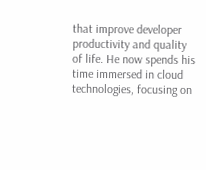that improve developer productivity and quality of life. He now spends his time immersed in cloud technologies, focusing on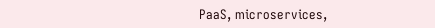PaaS, microservices,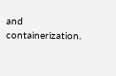and containerization.